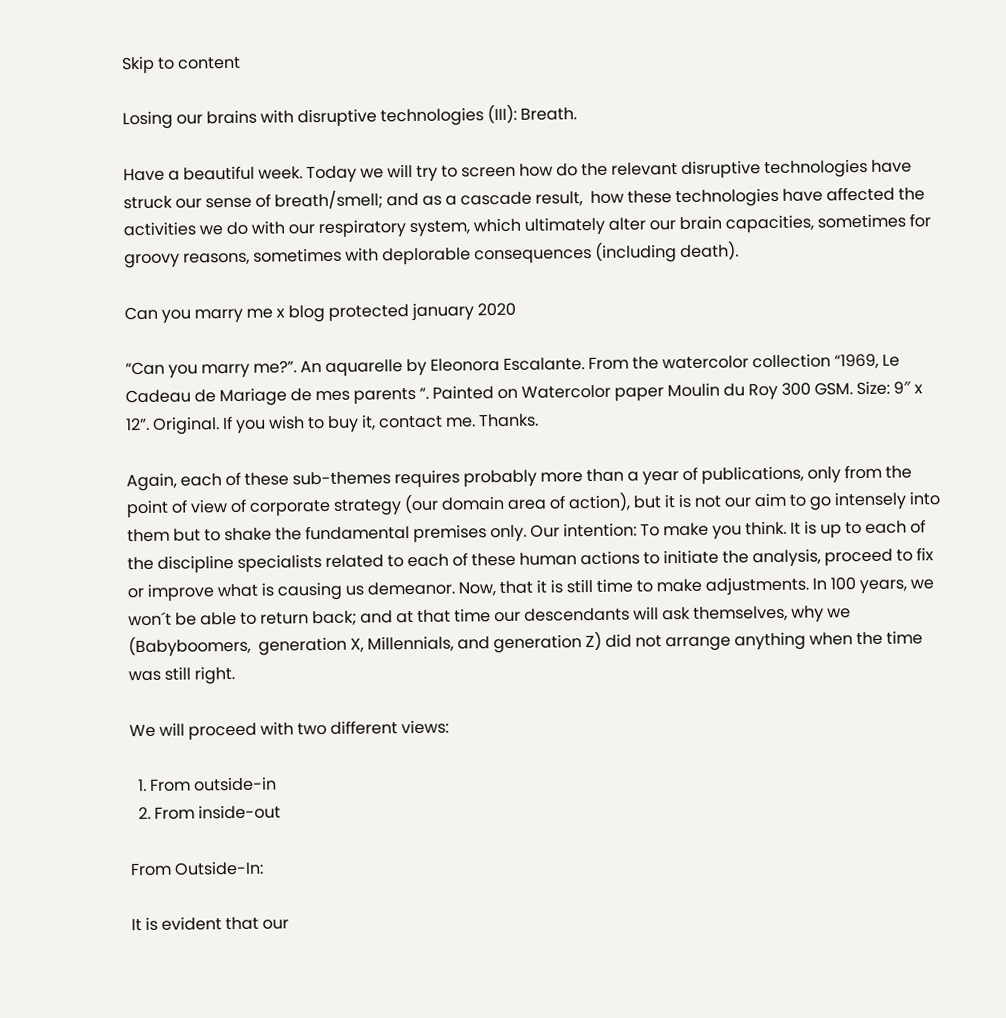Skip to content

Losing our brains with disruptive technologies (III): Breath.

Have a beautiful week. Today we will try to screen how do the relevant disruptive technologies have struck our sense of breath/smell; and as a cascade result,  how these technologies have affected the activities we do with our respiratory system, which ultimately alter our brain capacities, sometimes for groovy reasons, sometimes with deplorable consequences (including death).

Can you marry me x blog protected january 2020

“Can you marry me?”. An aquarelle by Eleonora Escalante. From the watercolor collection “1969, Le Cadeau de Mariage de mes parents “. Painted on Watercolor paper Moulin du Roy 300 GSM. Size: 9″ x 12”. Original. If you wish to buy it, contact me. Thanks.

Again, each of these sub-themes requires probably more than a year of publications, only from the point of view of corporate strategy (our domain area of action), but it is not our aim to go intensely into them but to shake the fundamental premises only. Our intention: To make you think. It is up to each of the discipline specialists related to each of these human actions to initiate the analysis, proceed to fix or improve what is causing us demeanor. Now, that it is still time to make adjustments. In 100 years, we won´t be able to return back; and at that time our descendants will ask themselves, why we (Babyboomers,  generation X, Millennials, and generation Z) did not arrange anything when the time was still right.

We will proceed with two different views:

  1. From outside-in
  2. From inside-out

From Outside-In:

It is evident that our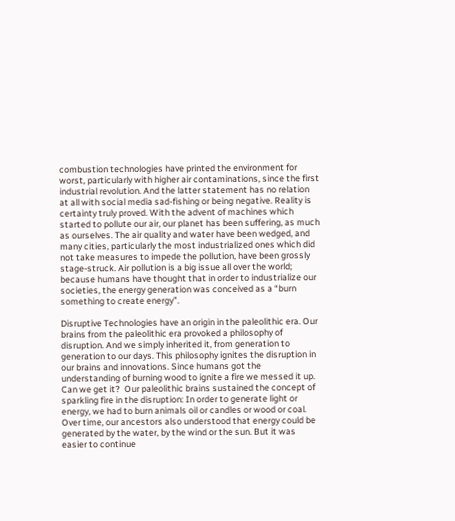combustion technologies have printed the environment for worst, particularly with higher air contaminations, since the first industrial revolution. And the latter statement has no relation at all with social media sad-fishing or being negative. Reality is certainty truly proved. With the advent of machines which started to pollute our air, our planet has been suffering, as much as ourselves. The air quality and water have been wedged, and many cities, particularly the most industrialized ones which did not take measures to impede the pollution, have been grossly stage-struck. Air pollution is a big issue all over the world; because humans have thought that in order to industrialize our societies, the energy generation was conceived as a “burn something to create energy”.

Disruptive Technologies have an origin in the paleolithic era. Our brains from the paleolithic era provoked a philosophy of disruption. And we simply inherited it, from generation to generation to our days. This philosophy ignites the disruption in our brains and innovations. Since humans got the understanding of burning wood to ignite a fire we messed it up. Can we get it?  Our paleolithic brains sustained the concept of sparkling fire in the disruption: In order to generate light or energy, we had to burn animals oil or candles or wood or coal. Over time, our ancestors also understood that energy could be generated by the water, by the wind or the sun. But it was easier to continue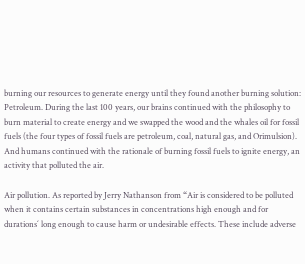burning our resources to generate energy until they found another burning solution: Petroleum. During the last 100 years, our brains continued with the philosophy to burn material to create energy and we swapped the wood and the whales oil for fossil fuels (the four types of fossil fuels are petroleum, coal, natural gas, and Orimulsion). And humans continued with the rationale of burning fossil fuels to ignite energy, an activity that polluted the air.

Air pollution. As reported by Jerry Nathanson from “Air is considered to be polluted when it contains certain substances in concentrations high enough and for durations´ long enough to cause harm or undesirable effects. These include adverse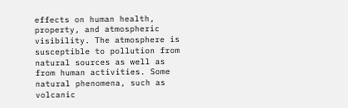effects on human health, property, and atmospheric visibility. The atmosphere is susceptible to pollution from natural sources as well as from human activities. Some natural phenomena, such as volcanic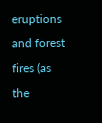eruptions and forest fires (as the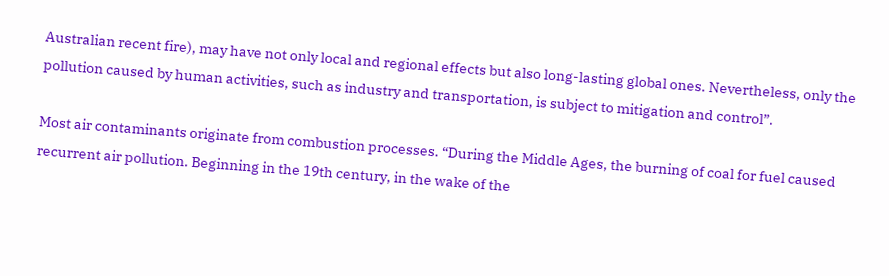Australian recent fire), may have not only local and regional effects but also long-lasting global ones. Nevertheless, only the pollution caused by human activities, such as industry and transportation, is subject to mitigation and control”.

Most air contaminants originate from combustion processes. “During the Middle Ages, the burning of coal for fuel caused recurrent air pollution. Beginning in the 19th century, in the wake of the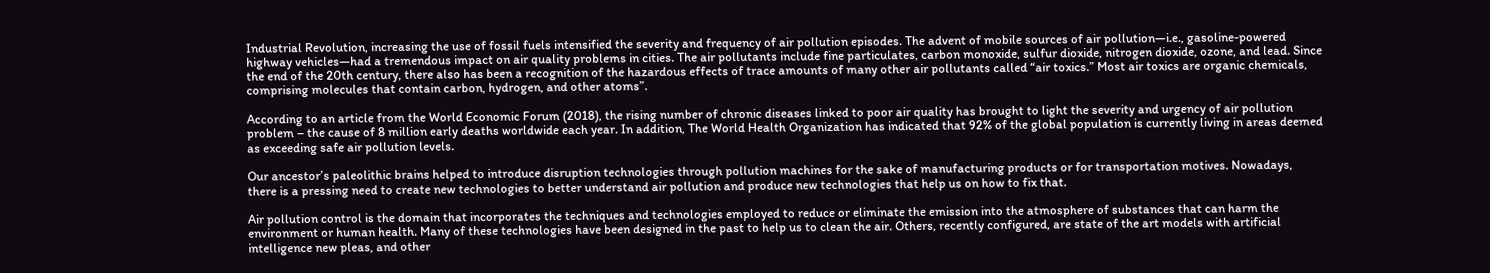Industrial Revolution, increasing the use of fossil fuels intensified the severity and frequency of air pollution episodes. The advent of mobile sources of air pollution—i.e., gasoline-powered highway vehicles—had a tremendous impact on air quality problems in cities. The air pollutants include fine particulates, carbon monoxide, sulfur dioxide, nitrogen dioxide, ozone, and lead. Since the end of the 20th century, there also has been a recognition of the hazardous effects of trace amounts of many other air pollutants called “air toxics.” Most air toxics are organic chemicals, comprising molecules that contain carbon, hydrogen, and other atoms”.

According to an article from the World Economic Forum (2018), the rising number of chronic diseases linked to poor air quality has brought to light the severity and urgency of air pollution problem – the cause of 8 million early deaths worldwide each year. In addition, The World Health Organization has indicated that 92% of the global population is currently living in areas deemed as exceeding safe air pollution levels.

Our ancestor’s paleolithic brains helped to introduce disruption technologies through pollution machines for the sake of manufacturing products or for transportation motives. Nowadays, there is a pressing need to create new technologies to better understand air pollution and produce new technologies that help us on how to fix that.

Air pollution control is the domain that incorporates the techniques and technologies employed to reduce or eliminate the emission into the atmosphere of substances that can harm the environment or human health. Many of these technologies have been designed in the past to help us to clean the air. Others, recently configured, are state of the art models with artificial intelligence new pleas, and other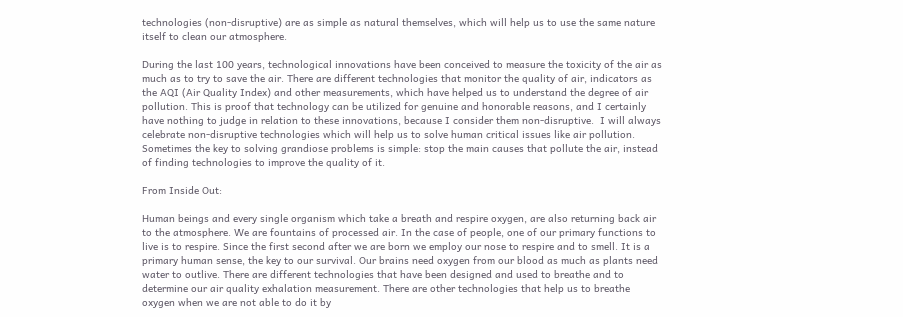technologies (non-disruptive) are as simple as natural themselves, which will help us to use the same nature itself to clean our atmosphere.

During the last 100 years, technological innovations have been conceived to measure the toxicity of the air as much as to try to save the air. There are different technologies that monitor the quality of air, indicators as the AQI (Air Quality Index) and other measurements, which have helped us to understand the degree of air pollution. This is proof that technology can be utilized for genuine and honorable reasons, and I certainly have nothing to judge in relation to these innovations, because I consider them non-disruptive.  I will always celebrate non-disruptive technologies which will help us to solve human critical issues like air pollution. Sometimes the key to solving grandiose problems is simple: stop the main causes that pollute the air, instead of finding technologies to improve the quality of it.

From Inside Out:

Human beings and every single organism which take a breath and respire oxygen, are also returning back air to the atmosphere. We are fountains of processed air. In the case of people, one of our primary functions to live is to respire. Since the first second after we are born we employ our nose to respire and to smell. It is a primary human sense, the key to our survival. Our brains need oxygen from our blood as much as plants need water to outlive. There are different technologies that have been designed and used to breathe and to determine our air quality exhalation measurement. There are other technologies that help us to breathe oxygen when we are not able to do it by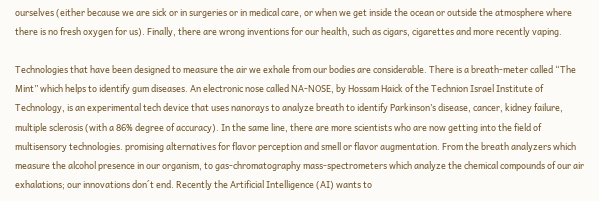ourselves (either because we are sick or in surgeries or in medical care, or when we get inside the ocean or outside the atmosphere where there is no fresh oxygen for us). Finally, there are wrong inventions for our health, such as cigars, cigarettes and more recently vaping.

Technologies that have been designed to measure the air we exhale from our bodies are considerable. There is a breath-meter called “The Mint” which helps to identify gum diseases. An electronic nose called NA-NOSE, by Hossam Haick of the Technion Israel Institute of Technology, is an experimental tech device that uses nanorays to analyze breath to identify Parkinson’s disease, cancer, kidney failure, multiple sclerosis (with a 86% degree of accuracy). In the same line, there are more scientists who are now getting into the field of multisensory technologies. promising alternatives for flavor perception and smell or flavor augmentation. From the breath analyzers which measure the alcohol presence in our organism, to gas-chromatography mass-spectrometers which analyze the chemical compounds of our air exhalations; our innovations don´t end. Recently the Artificial Intelligence (AI) wants to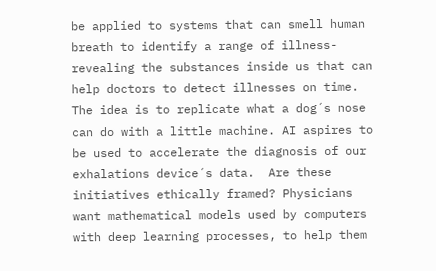be applied to systems that can smell human breath to identify a range of illness-revealing the substances inside us that can help doctors to detect illnesses on time. The idea is to replicate what a dog´s nose can do with a little machine. AI aspires to be used to accelerate the diagnosis of our exhalations device´s data.  Are these initiatives ethically framed? Physicians want mathematical models used by computers with deep learning processes, to help them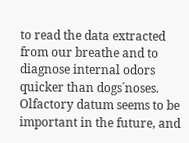to read the data extracted from our breathe and to diagnose internal odors quicker than dogs´noses. Olfactory datum seems to be important in the future, and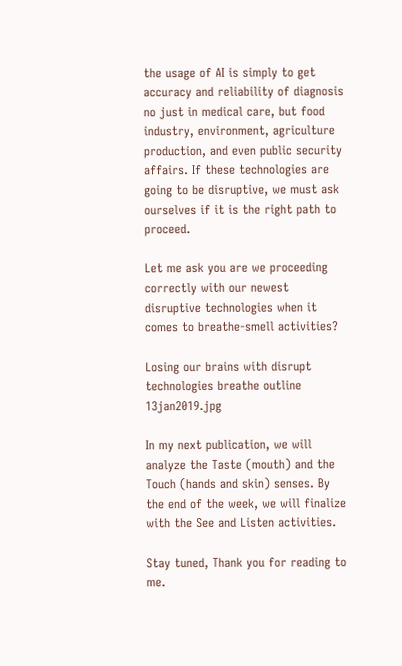the usage of AI is simply to get accuracy and reliability of diagnosis no just in medical care, but food industry, environment, agriculture production, and even public security affairs. If these technologies are going to be disruptive, we must ask ourselves if it is the right path to proceed.

Let me ask you are we proceeding correctly with our newest disruptive technologies when it comes to breathe-smell activities?

Losing our brains with disrupt technologies breathe outline 13jan2019.jpg

In my next publication, we will analyze the Taste (mouth) and the Touch (hands and skin) senses. By the end of the week, we will finalize with the See and Listen activities.

Stay tuned, Thank you for reading to me.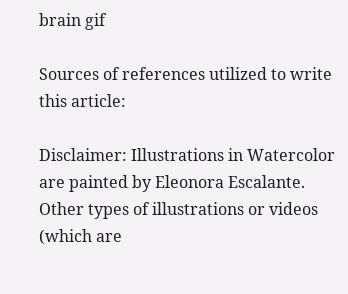brain gif

Sources of references utilized to write this article:

Disclaimer: Illustrations in Watercolor are painted by Eleonora Escalante. Other types of illustrations or videos (which are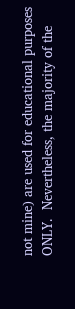not mine) are used for educational purposes ONLY.  Nevertheless, the majority of the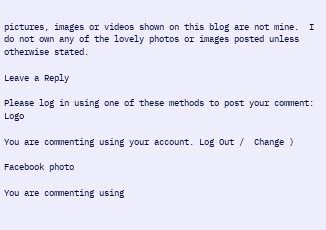pictures, images or videos shown on this blog are not mine.  I do not own any of the lovely photos or images posted unless otherwise stated.

Leave a Reply

Please log in using one of these methods to post your comment: Logo

You are commenting using your account. Log Out /  Change )

Facebook photo

You are commenting using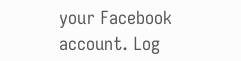your Facebook account. Log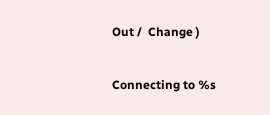Out /  Change )

Connecting to %s